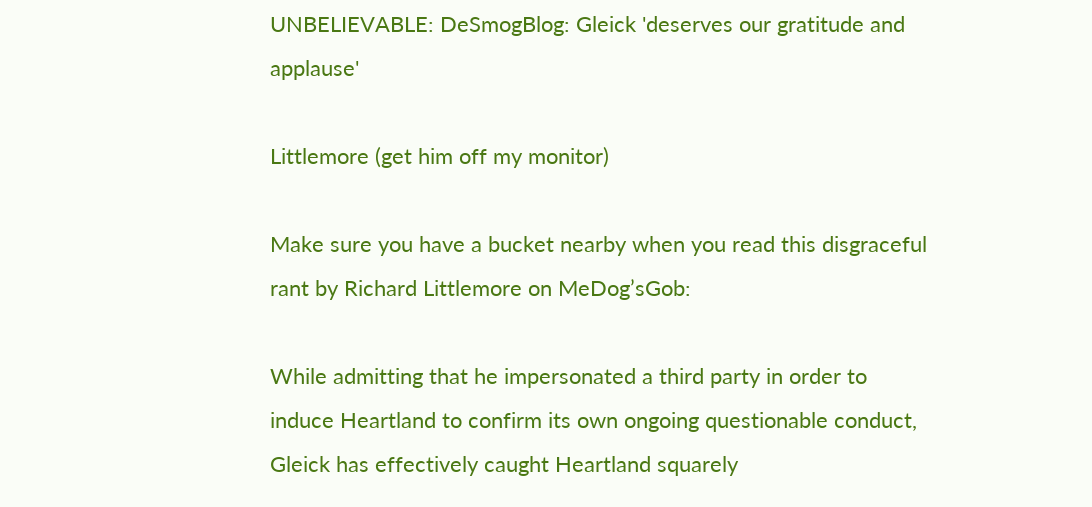UNBELIEVABLE: DeSmogBlog: Gleick 'deserves our gratitude and applause'

Littlemore (get him off my monitor)

Make sure you have a bucket nearby when you read this disgraceful rant by Richard Littlemore on MeDog’sGob:

While admitting that he impersonated a third party in order to induce Heartland to confirm its own ongoing questionable conduct, Gleick has effectively caught Heartland squarely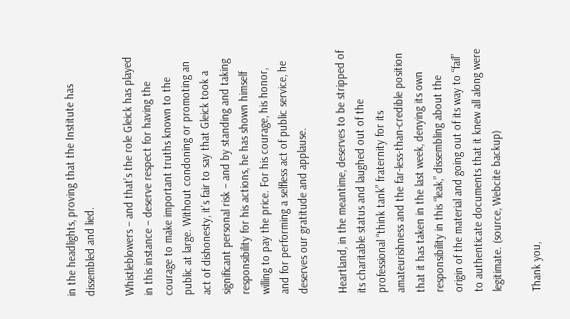in the headlights, proving that the Institute has dissembled and lied.

Whistleblowers – and that’s the role Gleick has played in this instance – deserve respect for having the courage to make important truths known to the public at large. Without condoning or promoting an act of dishonesty, it’s fair to say that Gleick took a significant personal risk – and by standing and taking responsibility for his actions, he has shown himself willing to pay the price. For his courage, his honor, and for performing a selfless act of public service, he deserves our gratitude and applause.

Heartland, in the meantime, deserves to be stripped of its charitable status and laughed out of the professional “think tank” fraternity for its amateurishness and the far-less-than-credible position that it has taken in the last week, denying its own responsibility in this “leak,” dissembling about the origin of the material and going out of its way to “fail” to authenticate documents that it knew all along were legitimate. (source, Webcite backup)

Thank you,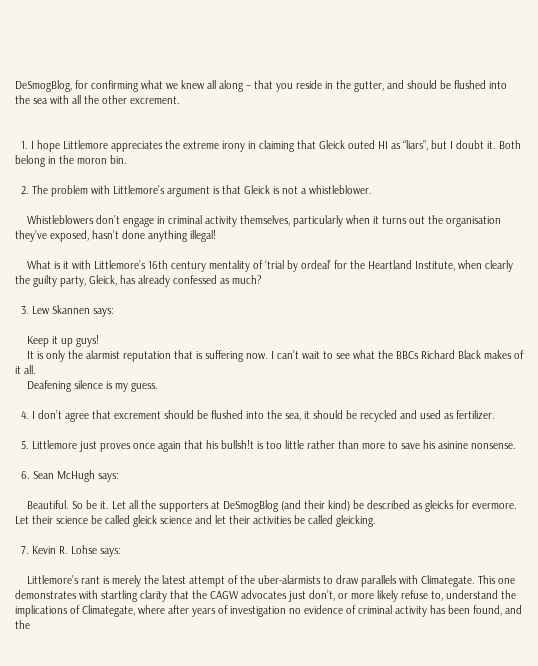DeSmogBlog, for confirming what we knew all along – that you reside in the gutter, and should be flushed into the sea with all the other excrement.


  1. I hope Littlemore appreciates the extreme irony in claiming that Gleick outed HI as “liars”, but I doubt it. Both belong in the moron bin.

  2. The problem with Littlemore’s argument is that Gleick is not a whistleblower.

    Whistleblowers don’t engage in criminal activity themselves, particularly when it turns out the organisation they’ve exposed, hasn’t done anything illegal!

    What is it with Littlemore’s 16th century mentality of ‘trial by ordeal’ for the Heartland Institute, when clearly the guilty party, Gleick, has already confessed as much?

  3. Lew Skannen says:

    Keep it up guys!
    It is only the alarmist reputation that is suffering now. I can’t wait to see what the BBCs Richard Black makes of it all.
    Deafening silence is my guess.

  4. I don’t agree that excrement should be flushed into the sea, it should be recycled and used as fertilizer.

  5. Littlemore just proves once again that his bullsh!t is too little rather than more to save his asinine nonsense.

  6. Sean McHugh says:

    Beautiful. So be it. Let all the supporters at DeSmogBlog (and their kind) be described as gleicks for evermore. Let their science be called gleick science and let their activities be called gleicking.

  7. Kevin R. Lohse says:

    Littlemore’s rant is merely the latest attempt of the uber-alarmists to draw parallels with Climategate. This one demonstrates with startling clarity that the CAGW advocates just don’t, or more likely refuse to, understand the implications of Climategate, where after years of investigation no evidence of criminal activity has been found, and the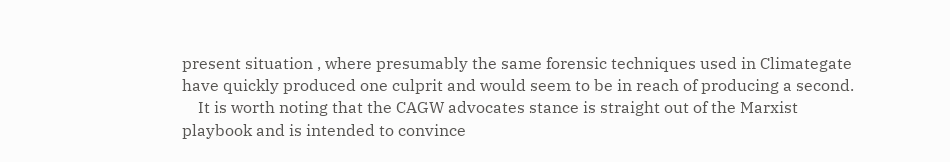present situation , where presumably the same forensic techniques used in Climategate have quickly produced one culprit and would seem to be in reach of producing a second.
    It is worth noting that the CAGW advocates stance is straight out of the Marxist playbook and is intended to convince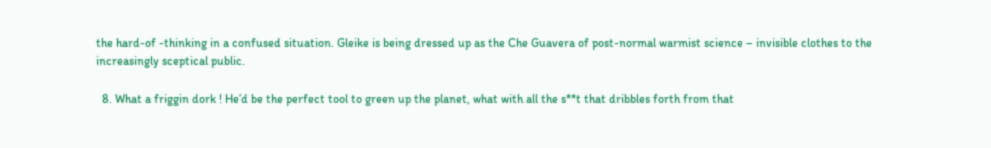the hard-of -thinking in a confused situation. Gleike is being dressed up as the Che Guavera of post-normal warmist science – invisible clothes to the increasingly sceptical public.

  8. What a friggin dork ! He’d be the perfect tool to green up the planet, what with all the s**t that dribbles forth from that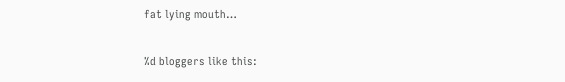fat lying mouth…

%d bloggers like this: